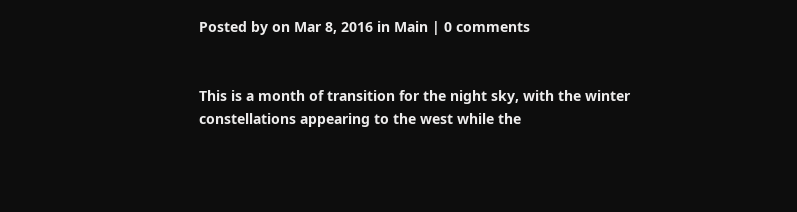Posted by on Mar 8, 2016 in Main | 0 comments


This is a month of transition for the night sky, with the winter constellations appearing to the west while the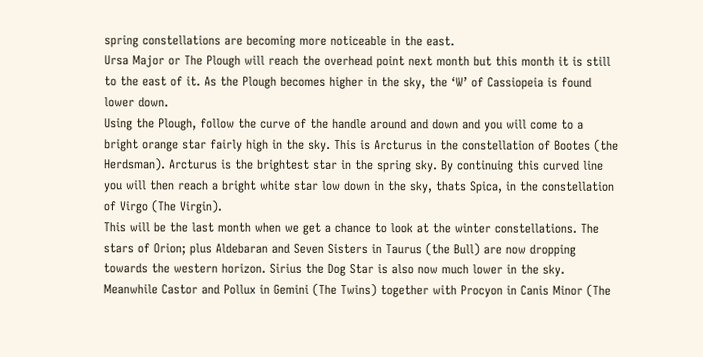spring constellations are becoming more noticeable in the east.
Ursa Major or The Plough will reach the overhead point next month but this month it is still to the east of it. As the Plough becomes higher in the sky, the ‘W’ of Cassiopeia is found lower down.
Using the Plough, follow the curve of the handle around and down and you will come to a bright orange star fairly high in the sky. This is Arcturus in the constellation of Bootes (the Herdsman). Arcturus is the brightest star in the spring sky. By continuing this curved line you will then reach a bright white star low down in the sky, thats Spica, in the constellation of Virgo (The Virgin).
This will be the last month when we get a chance to look at the winter constellations. The stars of Orion; plus Aldebaran and Seven Sisters in Taurus (the Bull) are now dropping towards the western horizon. Sirius the Dog Star is also now much lower in the sky. Meanwhile Castor and Pollux in Gemini (The Twins) together with Procyon in Canis Minor (The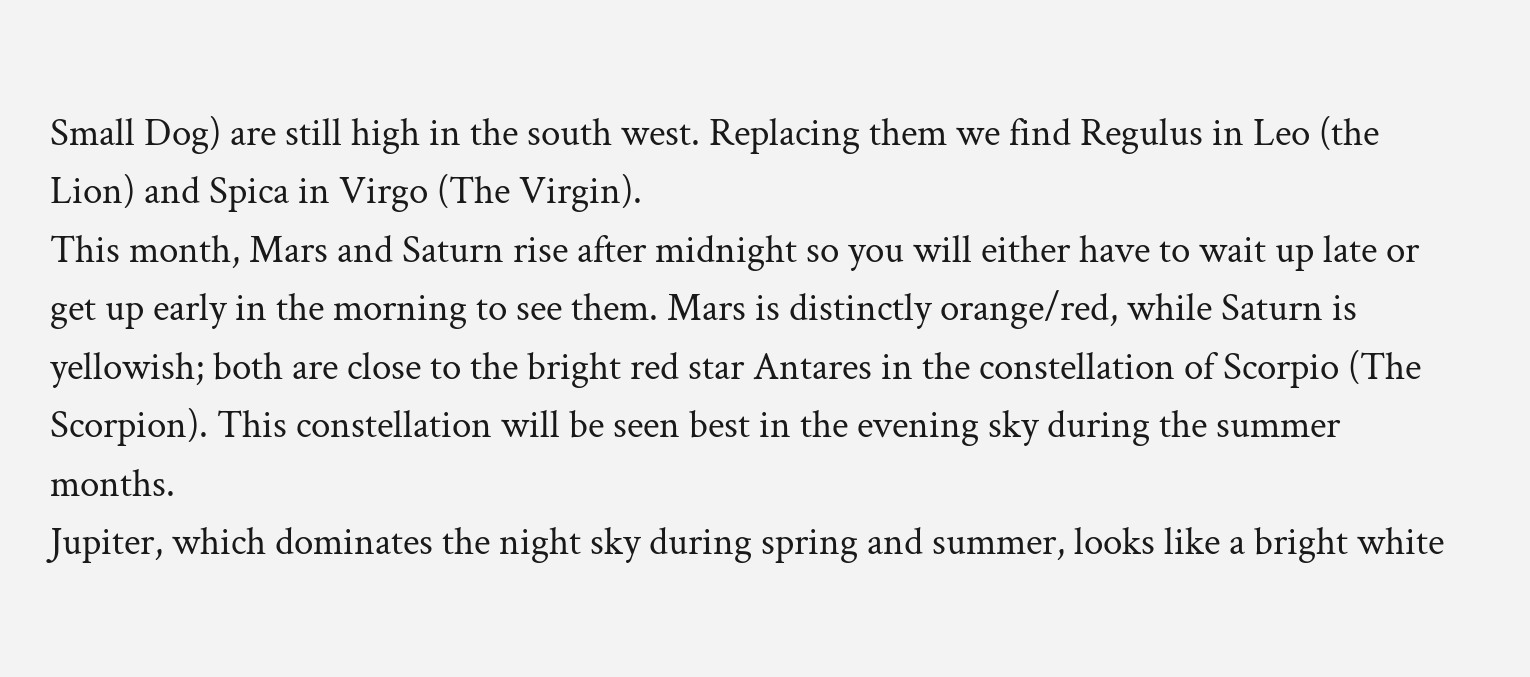Small Dog) are still high in the south west. Replacing them we find Regulus in Leo (the Lion) and Spica in Virgo (The Virgin).
This month, Mars and Saturn rise after midnight so you will either have to wait up late or get up early in the morning to see them. Mars is distinctly orange/red, while Saturn is yellowish; both are close to the bright red star Antares in the constellation of Scorpio (The Scorpion). This constellation will be seen best in the evening sky during the summer months.
Jupiter, which dominates the night sky during spring and summer, looks like a bright white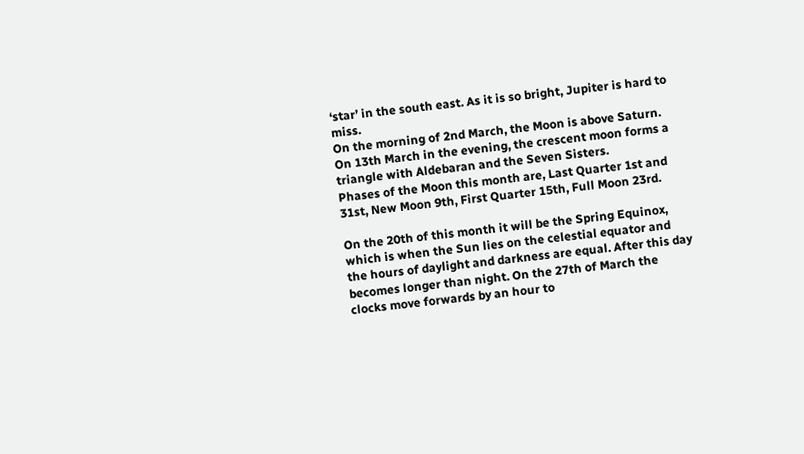‘star’ in the south east. As it is so bright, Jupiter is hard to miss.
On the morning of 2nd March, the Moon is above Saturn.
On 13th March in the evening, the crescent moon forms a triangle with Aldebaran and the Seven Sisters.
Phases of the Moon this month are, Last Quarter 1st and 31st, New Moon 9th, First Quarter 15th, Full Moon 23rd.

On the 20th of this month it will be the Spring Equinox, which is when the Sun lies on the celestial equator and the hours of daylight and darkness are equal. After this day becomes longer than night. On the 27th of March the clocks move forwards by an hour to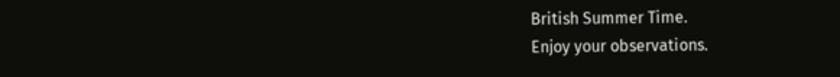British Summer Time.
Enjoy your observations.